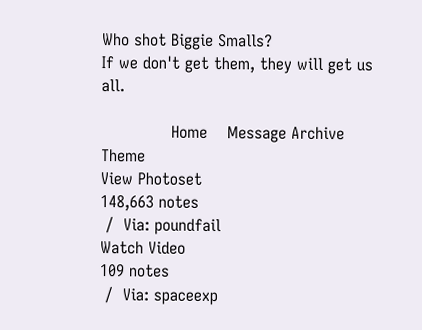Who shot Biggie Smalls?
If we don't get them, they will get us all.

              Home    Message Archive Theme
View Photoset
148,663 notes
 /  Via: poundfail
Watch Video
109 notes
 /  Via: spaceexp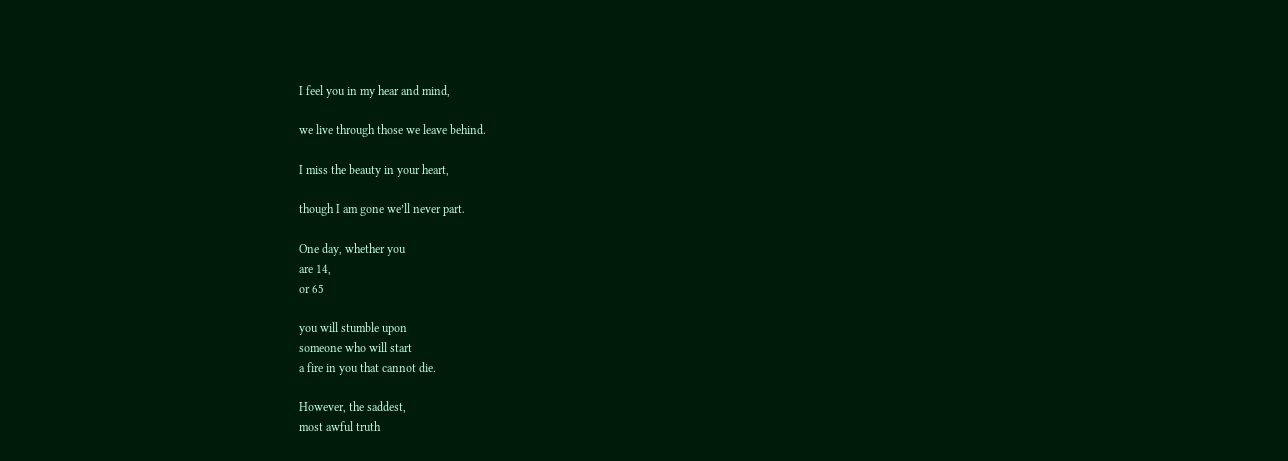I feel you in my hear and mind,

we live through those we leave behind.

I miss the beauty in your heart,

though I am gone we’ll never part.

One day, whether you
are 14,
or 65

you will stumble upon
someone who will start
a fire in you that cannot die.

However, the saddest,
most awful truth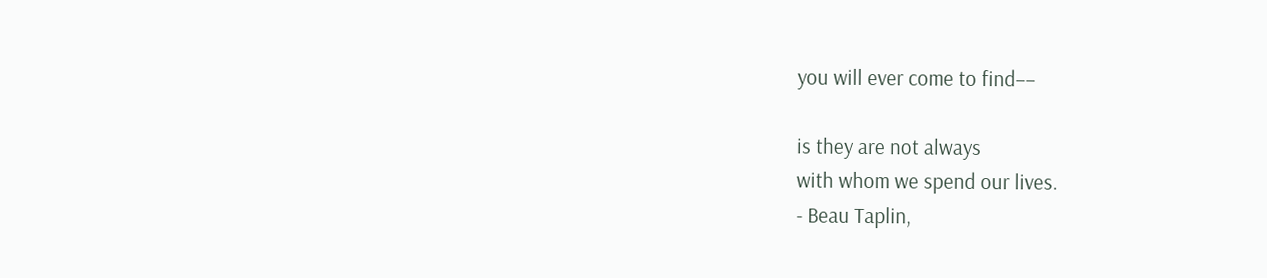you will ever come to find––

is they are not always
with whom we spend our lives.
- Beau Taplin,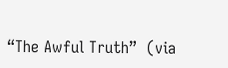“The Awful Truth”  (via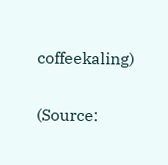coffeekaling)

(Source: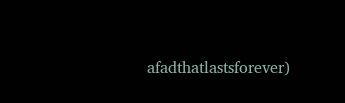afadthatlastsforever)